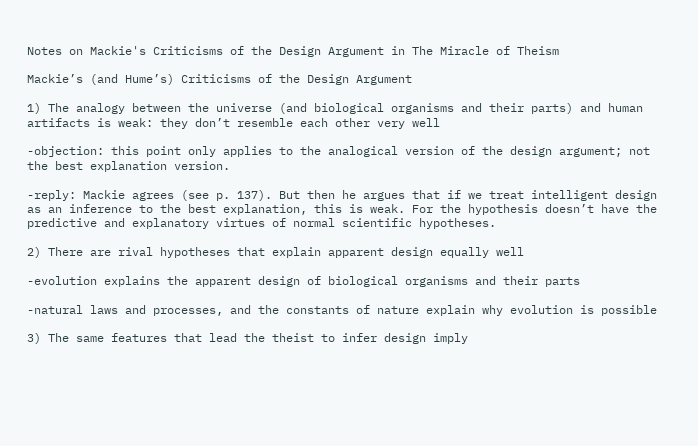Notes on Mackie's Criticisms of the Design Argument in The Miracle of Theism

Mackie’s (and Hume’s) Criticisms of the Design Argument

1) The analogy between the universe (and biological organisms and their parts) and human artifacts is weak: they don’t resemble each other very well

-objection: this point only applies to the analogical version of the design argument; not the best explanation version.

-reply: Mackie agrees (see p. 137). But then he argues that if we treat intelligent design as an inference to the best explanation, this is weak. For the hypothesis doesn’t have the predictive and explanatory virtues of normal scientific hypotheses.

2) There are rival hypotheses that explain apparent design equally well

-evolution explains the apparent design of biological organisms and their parts

-natural laws and processes, and the constants of nature explain why evolution is possible

3) The same features that lead the theist to infer design imply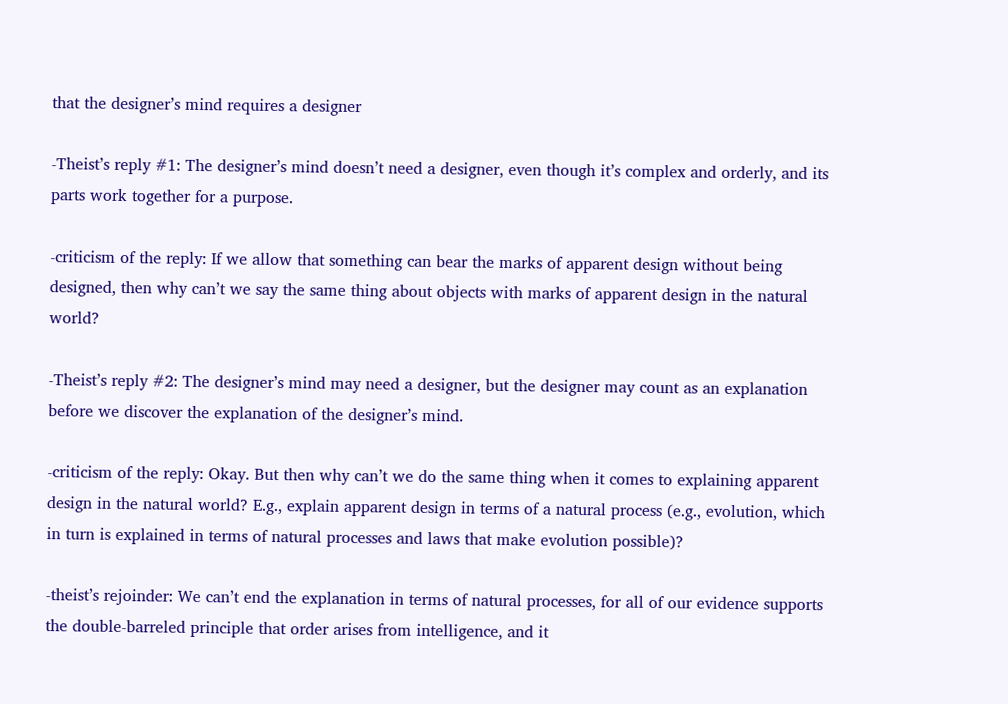that the designer’s mind requires a designer

-Theist’s reply #1: The designer’s mind doesn’t need a designer, even though it’s complex and orderly, and its parts work together for a purpose.

-criticism of the reply: If we allow that something can bear the marks of apparent design without being designed, then why can’t we say the same thing about objects with marks of apparent design in the natural world?

-Theist’s reply #2: The designer’s mind may need a designer, but the designer may count as an explanation before we discover the explanation of the designer’s mind.

-criticism of the reply: Okay. But then why can’t we do the same thing when it comes to explaining apparent design in the natural world? E.g., explain apparent design in terms of a natural process (e.g., evolution, which in turn is explained in terms of natural processes and laws that make evolution possible)?

-theist’s rejoinder: We can’t end the explanation in terms of natural processes, for all of our evidence supports the double-barreled principle that order arises from intelligence, and it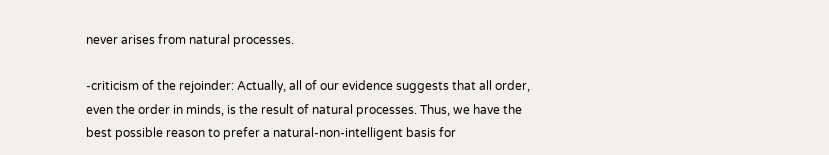never arises from natural processes.

-criticism of the rejoinder: Actually, all of our evidence suggests that all order, even the order in minds, is the result of natural processes. Thus, we have the best possible reason to prefer a natural-non-intelligent basis for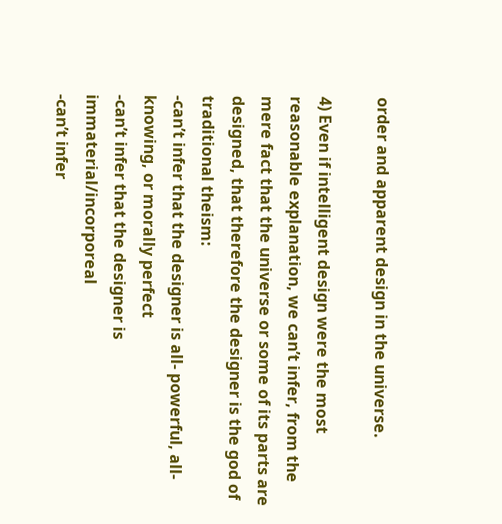order and apparent design in the universe.

4) Even if intelligent design were the most reasonable explanation, we can’t infer, from the mere fact that the universe or some of its parts are designed, that therefore the designer is the god of traditional theism:
-can’t infer that the designer is all- powerful, all-knowing, or morally perfect
-can’t infer that the designer is immaterial/incorporeal
-can’t infer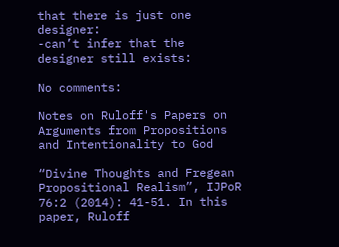that there is just one designer:
-can’t infer that the designer still exists:

No comments:

Notes on Ruloff's Papers on Arguments from Propositions and Intentionality to God

“Divine Thoughts and Fregean Propositional Realism”, IJPoR  76:2 (2014): 41-51. In this paper, Ruloff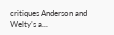critiques Anderson and Welty’s a...